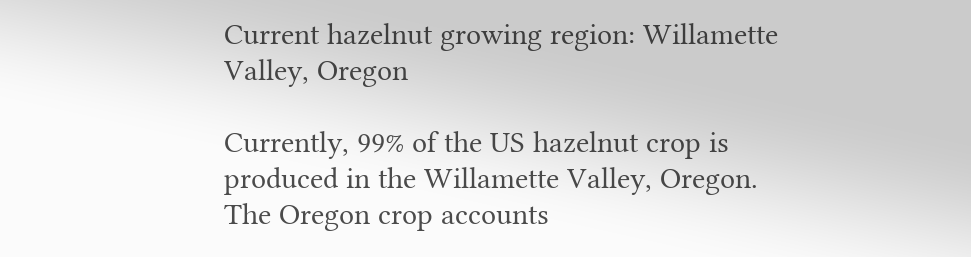Current hazelnut growing region: Willamette Valley, Oregon

Currently, 99% of the US hazelnut crop is produced in the Willamette Valley, Oregon. The Oregon crop accounts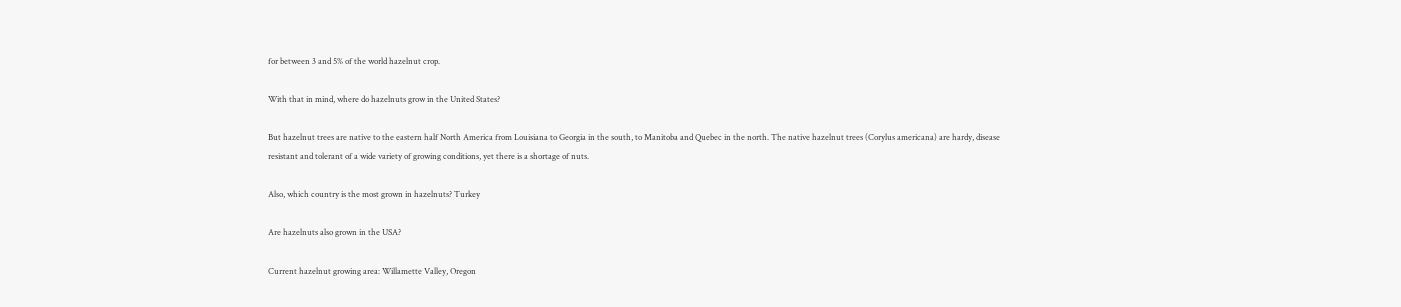for between 3 and 5% of the world hazelnut crop.

With that in mind, where do hazelnuts grow in the United States?

But hazelnut trees are native to the eastern half North America from Louisiana to Georgia in the south, to Manitoba and Quebec in the north. The native hazelnut trees (Corylus americana) are hardy, disease resistant and tolerant of a wide variety of growing conditions, yet there is a shortage of nuts.

Also, which country is the most grown in hazelnuts? Turkey

Are hazelnuts also grown in the USA?

Current hazelnut growing area: Willamette Valley, Oregon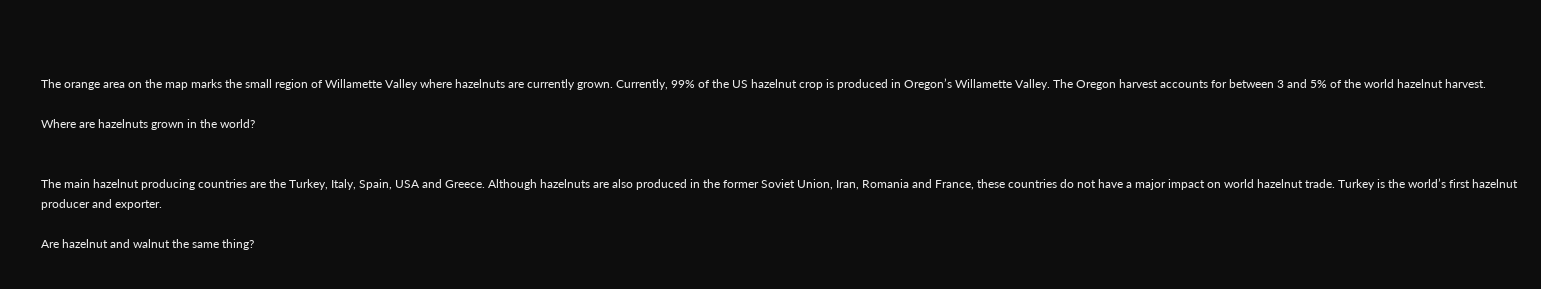The orange area on the map marks the small region of Willamette Valley where hazelnuts are currently grown. Currently, 99% of the US hazelnut crop is produced in Oregon’s Willamette Valley. The Oregon harvest accounts for between 3 and 5% of the world hazelnut harvest.

Where are hazelnuts grown in the world?


The main hazelnut producing countries are the Turkey, Italy, Spain, USA and Greece. Although hazelnuts are also produced in the former Soviet Union, Iran, Romania and France, these countries do not have a major impact on world hazelnut trade. Turkey is the world’s first hazelnut producer and exporter.

Are hazelnut and walnut the same thing?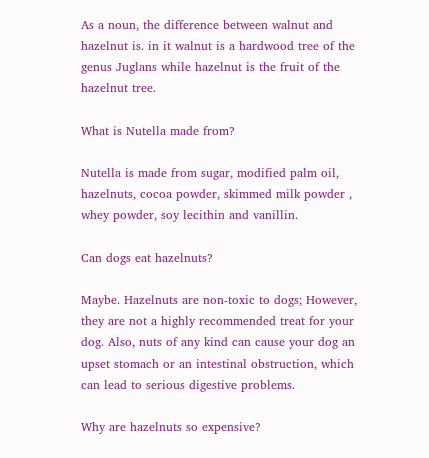As a noun, the difference between walnut and hazelnut is. in it walnut is a hardwood tree of the genus Juglans while hazelnut is the fruit of the hazelnut tree.

What is Nutella made from?

Nutella is made from sugar, modified palm oil, hazelnuts, cocoa powder, skimmed milk powder , whey powder, soy lecithin and vanillin.

Can dogs eat hazelnuts?

Maybe. Hazelnuts are non-toxic to dogs; However, they are not a highly recommended treat for your dog. Also, nuts of any kind can cause your dog an upset stomach or an intestinal obstruction, which can lead to serious digestive problems.

Why are hazelnuts so expensive?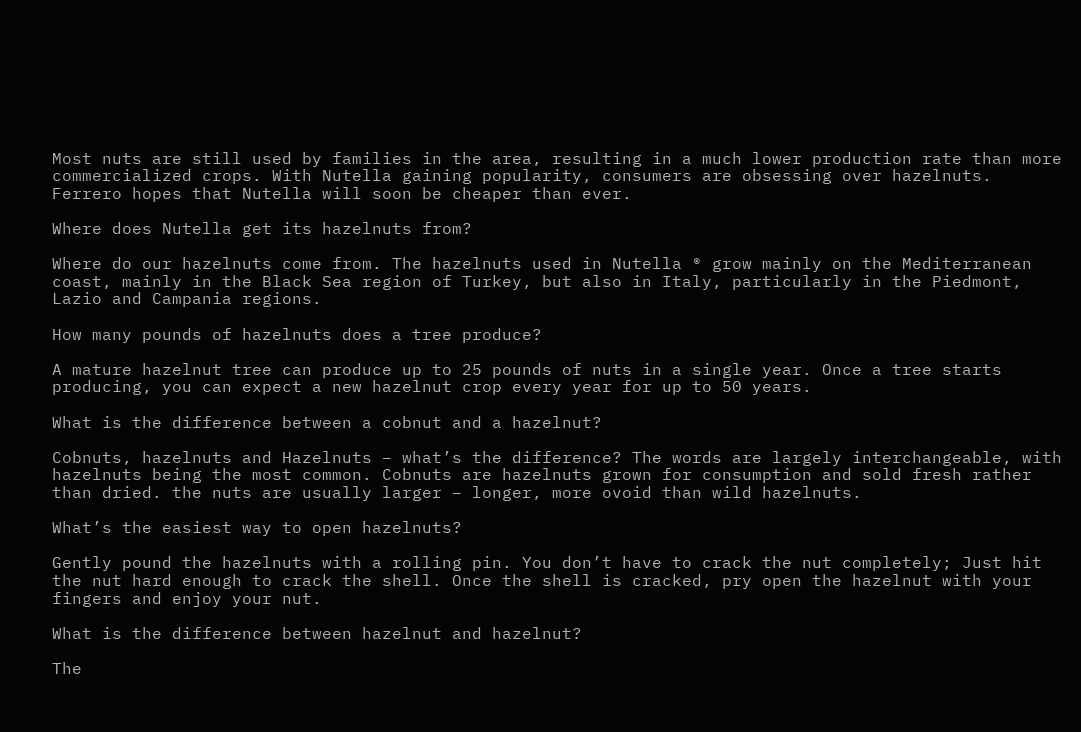Most nuts are still used by families in the area, resulting in a much lower production rate than more commercialized crops. With Nutella gaining popularity, consumers are obsessing over hazelnuts. Ferrero hopes that Nutella will soon be cheaper than ever.

Where does Nutella get its hazelnuts from?

Where do our hazelnuts come from. The hazelnuts used in Nutella ® grow mainly on the Mediterranean coast, mainly in the Black Sea region of Turkey, but also in Italy, particularly in the Piedmont, Lazio and Campania regions.

How many pounds of hazelnuts does a tree produce?

A mature hazelnut tree can produce up to 25 pounds of nuts in a single year. Once a tree starts producing, you can expect a new hazelnut crop every year for up to 50 years.

What is the difference between a cobnut and a hazelnut?

Cobnuts, hazelnuts and Hazelnuts – what’s the difference? The words are largely interchangeable, with hazelnuts being the most common. Cobnuts are hazelnuts grown for consumption and sold fresh rather than dried. the nuts are usually larger – longer, more ovoid than wild hazelnuts.

What’s the easiest way to open hazelnuts?

Gently pound the hazelnuts with a rolling pin. You don’t have to crack the nut completely; Just hit the nut hard enough to crack the shell. Once the shell is cracked, pry open the hazelnut with your fingers and enjoy your nut.

What is the difference between hazelnut and hazelnut?

The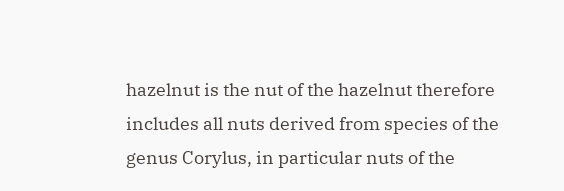hazelnut is the nut of the hazelnut therefore includes all nuts derived from species of the genus Corylus, in particular nuts of the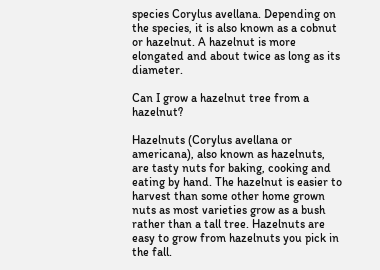species Corylus avellana. Depending on the species, it is also known as a cobnut or hazelnut. A hazelnut is more elongated and about twice as long as its diameter.

Can I grow a hazelnut tree from a hazelnut?

Hazelnuts (Corylus avellana or americana), also known as hazelnuts, are tasty nuts for baking, cooking and eating by hand. The hazelnut is easier to harvest than some other home grown nuts as most varieties grow as a bush rather than a tall tree. Hazelnuts are easy to grow from hazelnuts you pick in the fall.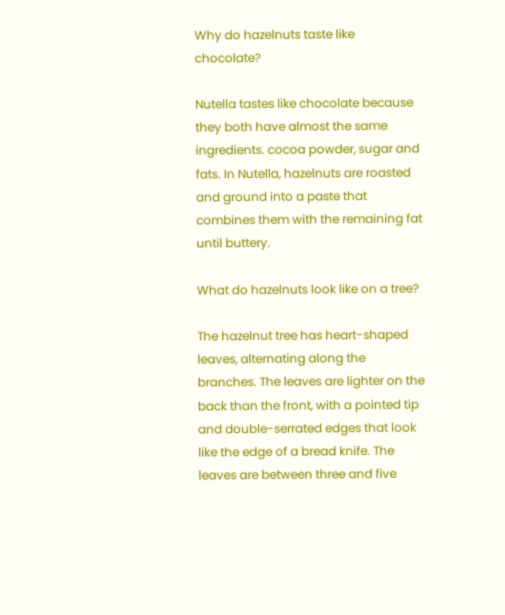Why do hazelnuts taste like chocolate?

Nutella tastes like chocolate because they both have almost the same ingredients. cocoa powder, sugar and fats. In Nutella, hazelnuts are roasted and ground into a paste that combines them with the remaining fat until buttery.

What do hazelnuts look like on a tree?

The hazelnut tree has heart-shaped leaves, alternating along the branches. The leaves are lighter on the back than the front, with a pointed tip and double-serrated edges that look like the edge of a bread knife. The leaves are between three and five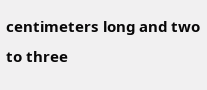centimeters long and two to three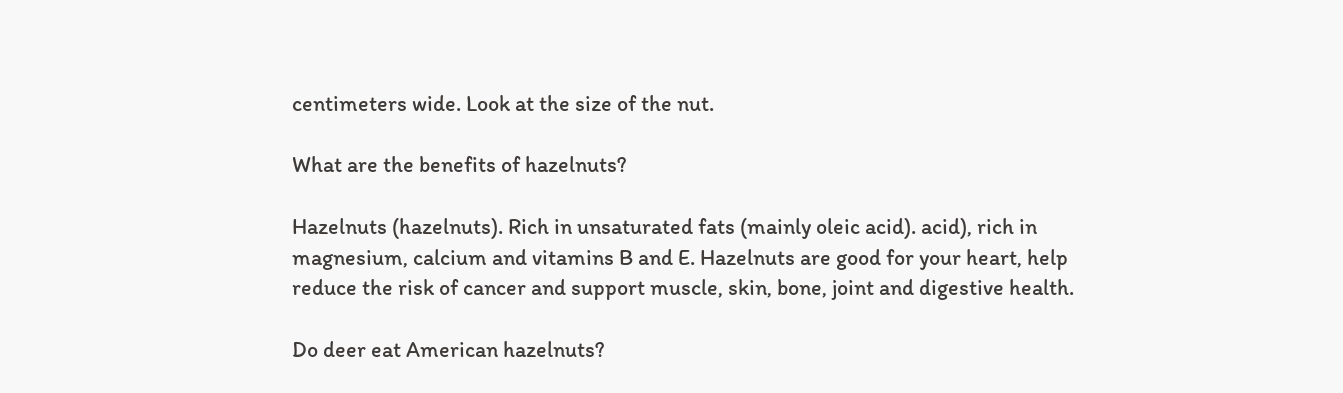centimeters wide. Look at the size of the nut.

What are the benefits of hazelnuts?

Hazelnuts (hazelnuts). Rich in unsaturated fats (mainly oleic acid). acid), rich in magnesium, calcium and vitamins B and E. Hazelnuts are good for your heart, help reduce the risk of cancer and support muscle, skin, bone, joint and digestive health.

Do deer eat American hazelnuts?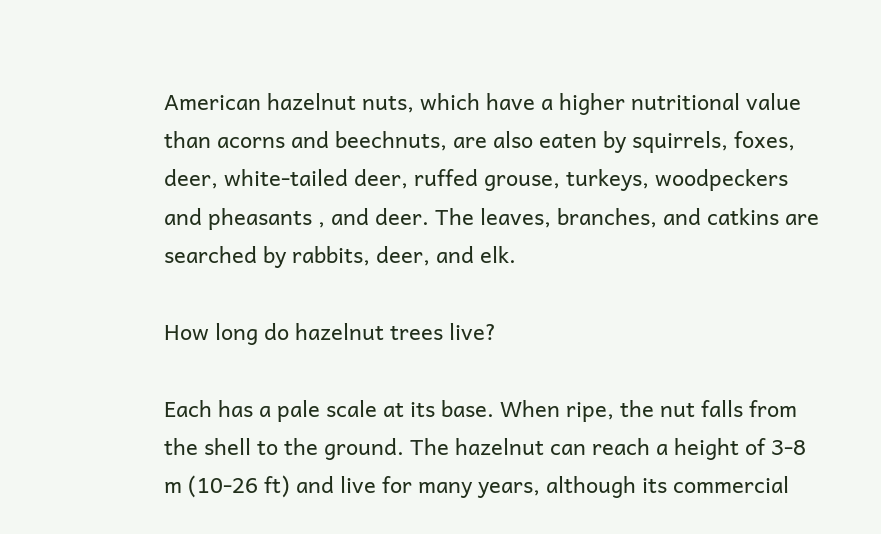American hazelnut nuts, which have a higher nutritional value than acorns and beechnuts, are also eaten by squirrels, foxes, deer, white-tailed deer, ruffed grouse, turkeys, woodpeckers and pheasants , and deer. The leaves, branches, and catkins are searched by rabbits, deer, and elk.

How long do hazelnut trees live?

Each has a pale scale at its base. When ripe, the nut falls from the shell to the ground. The hazelnut can reach a height of 3-8 m (10-26 ft) and live for many years, although its commercial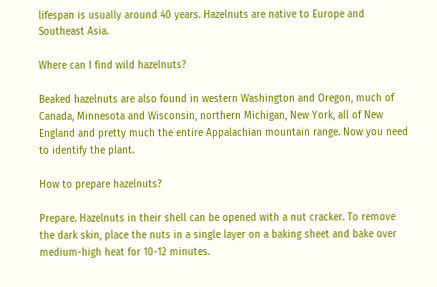lifespan is usually around 40 years. Hazelnuts are native to Europe and Southeast Asia.

Where can I find wild hazelnuts?

Beaked hazelnuts are also found in western Washington and Oregon, much of Canada, Minnesota and Wisconsin, northern Michigan, New York, all of New England and pretty much the entire Appalachian mountain range. Now you need to identify the plant.

How to prepare hazelnuts?

Prepare. Hazelnuts in their shell can be opened with a nut cracker. To remove the dark skin, place the nuts in a single layer on a baking sheet and bake over medium-high heat for 10-12 minutes.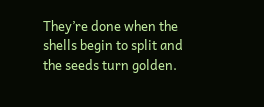They’re done when the shells begin to split and the seeds turn golden.